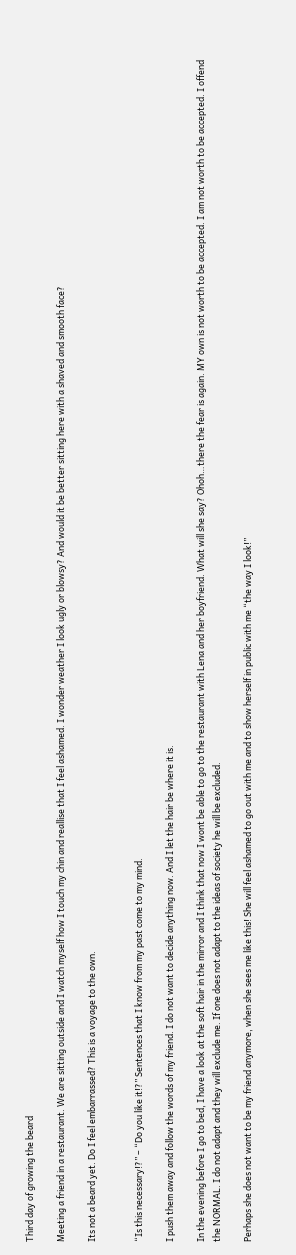Third day of growing the beard

Meeting a friend in a restaurant. We are sitting outside and I watch myself how I touch my chin and reallise that I feel ashamed. I wonder weather I look ugly or blowsy? And would it be better sitting here with a shaved and smooth face?

Its not a beard yet. Do I feel embarrassed? This is a voyage to the own.


“Is this necessary!?” – “Do you like it!?” Sentences that I know from my past come to my mind.

I push them away and follow the words of my friend. I do not want to decide anything now. And I let the hair be where it is.

In the evening before I go to bed, I have a look at the soft hair in the mirror and I think that now I wont be able to go to the restaurant with Lena and her boyfriend. What will she say? Ohoh…there the fear is again. MY own is not worth to be accepted. I am not worth to be accepted. I offend the NORMAL. I do not adapt and they will exclude me. If one does not adapt to the ideas of society he will be excluded.

Perhaps she does not want to be my friend anymore, when she sees me like this! She will feel ashamed to go out with me and to show herself in public with me “the way I look!”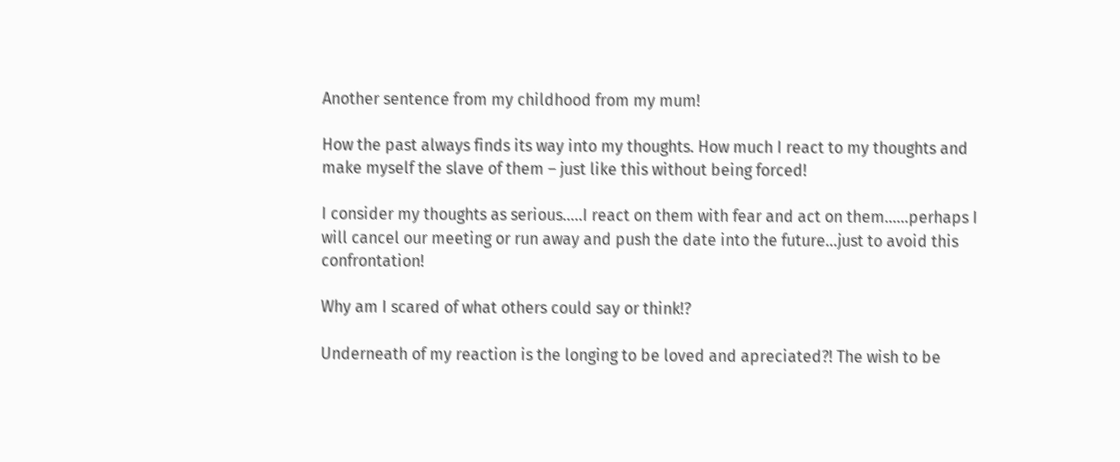Another sentence from my childhood from my mum!

How the past always finds its way into my thoughts. How much I react to my thoughts and make myself the slave of them – just like this without being forced!

I consider my thoughts as serious…..I react on them with fear and act on them……perhaps I will cancel our meeting or run away and push the date into the future…just to avoid this confrontation!

Why am I scared of what others could say or think!?

Underneath of my reaction is the longing to be loved and apreciated?! The wish to be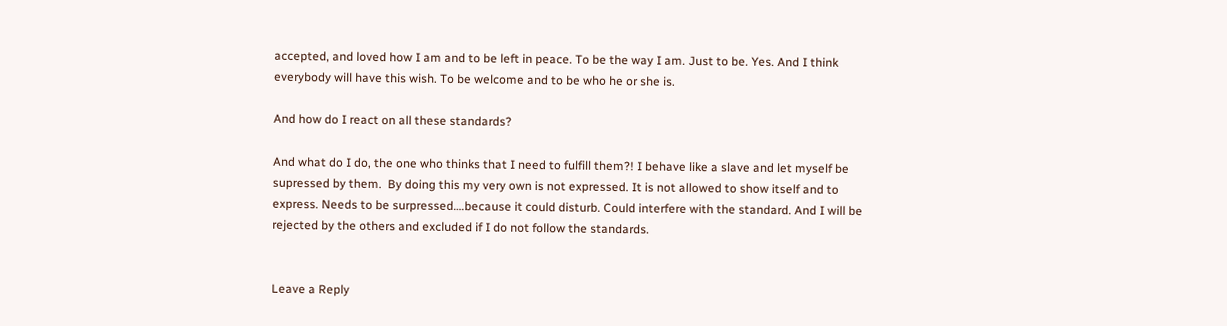accepted, and loved how I am and to be left in peace. To be the way I am. Just to be. Yes. And I think everybody will have this wish. To be welcome and to be who he or she is.

And how do I react on all these standards?

And what do I do, the one who thinks that I need to fulfill them?! I behave like a slave and let myself be supressed by them.  By doing this my very own is not expressed. It is not allowed to show itself and to express. Needs to be surpressed….because it could disturb. Could interfere with the standard. And I will be rejected by the others and excluded if I do not follow the standards.


Leave a Reply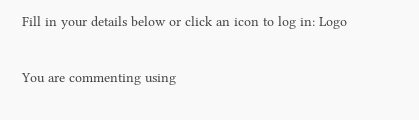Fill in your details below or click an icon to log in: Logo

You are commenting using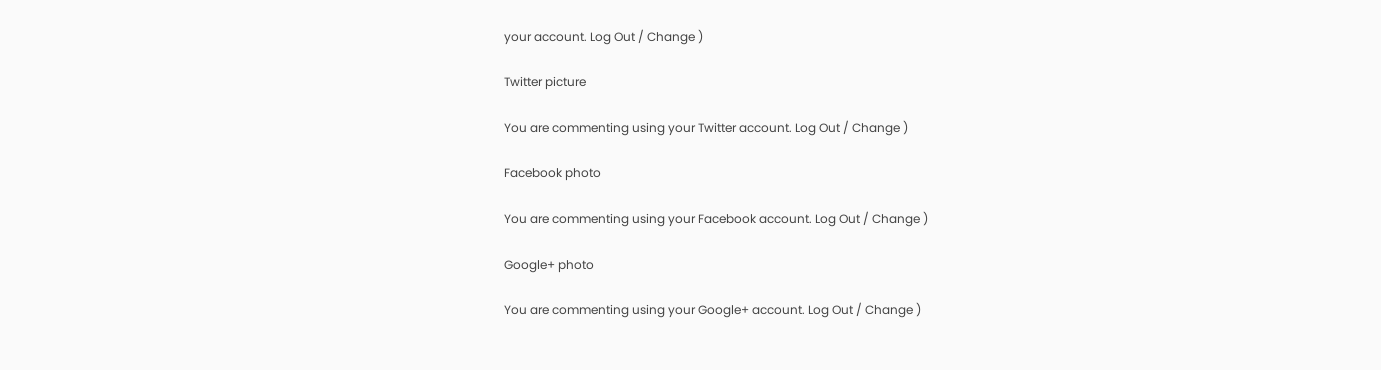your account. Log Out / Change )

Twitter picture

You are commenting using your Twitter account. Log Out / Change )

Facebook photo

You are commenting using your Facebook account. Log Out / Change )

Google+ photo

You are commenting using your Google+ account. Log Out / Change )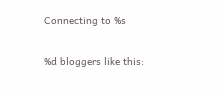Connecting to %s

%d bloggers like this: